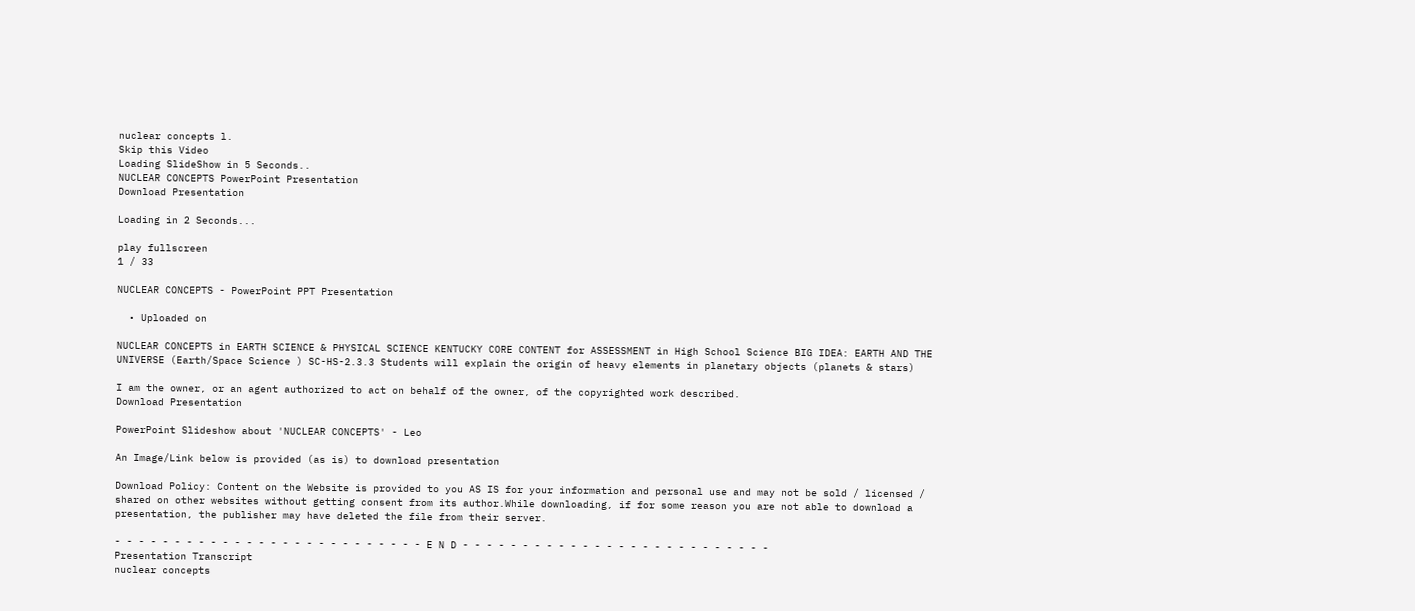nuclear concepts l.
Skip this Video
Loading SlideShow in 5 Seconds..
NUCLEAR CONCEPTS PowerPoint Presentation
Download Presentation

Loading in 2 Seconds...

play fullscreen
1 / 33

NUCLEAR CONCEPTS - PowerPoint PPT Presentation

  • Uploaded on

NUCLEAR CONCEPTS in EARTH SCIENCE & PHYSICAL SCIENCE KENTUCKY CORE CONTENT for ASSESSMENT in High School Science BIG IDEA: EARTH AND THE UNIVERSE (Earth/Space Science ) SC-HS-2.3.3 Students will explain the origin of heavy elements in planetary objects (planets & stars)

I am the owner, or an agent authorized to act on behalf of the owner, of the copyrighted work described.
Download Presentation

PowerPoint Slideshow about 'NUCLEAR CONCEPTS' - Leo

An Image/Link below is provided (as is) to download presentation

Download Policy: Content on the Website is provided to you AS IS for your information and personal use and may not be sold / licensed / shared on other websites without getting consent from its author.While downloading, if for some reason you are not able to download a presentation, the publisher may have deleted the file from their server.

- - - - - - - - - - - - - - - - - - - - - - - - - - E N D - - - - - - - - - - - - - - - - - - - - - - - - - -
Presentation Transcript
nuclear concepts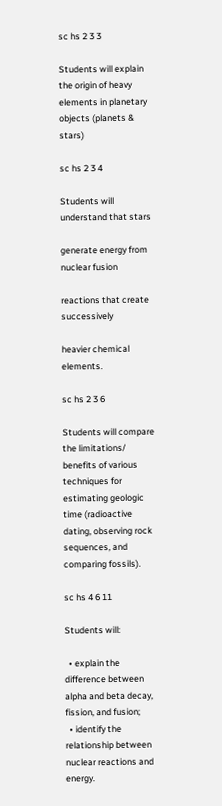sc hs 2 3 3

Students will explain the origin of heavy elements in planetary objects (planets & stars)

sc hs 2 3 4

Students will understand that stars

generate energy from nuclear fusion

reactions that create successively

heavier chemical elements.

sc hs 2 3 6

Students will compare the limitations/ benefits of various techniques for estimating geologic time (radioactive dating, observing rock sequences, and comparing fossils).

sc hs 4 6 11

Students will:

  • explain the difference between alpha and beta decay, fission, and fusion;
  • identify the relationship between nuclear reactions and energy.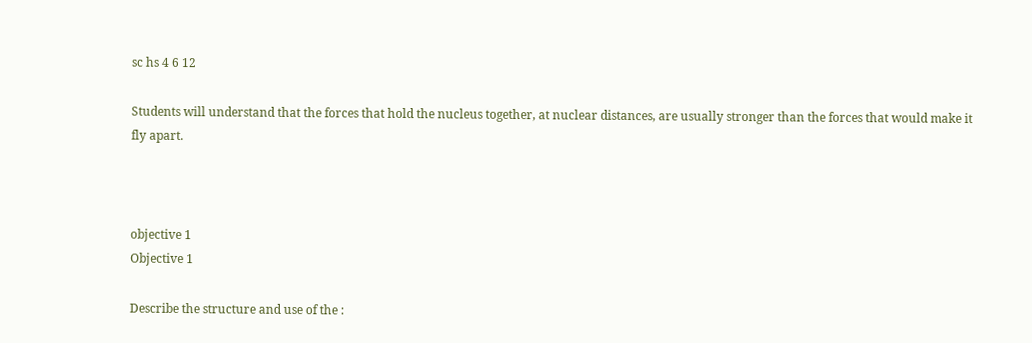sc hs 4 6 12

Students will understand that the forces that hold the nucleus together, at nuclear distances, are usually stronger than the forces that would make it fly apart.



objective 1
Objective 1

Describe the structure and use of the :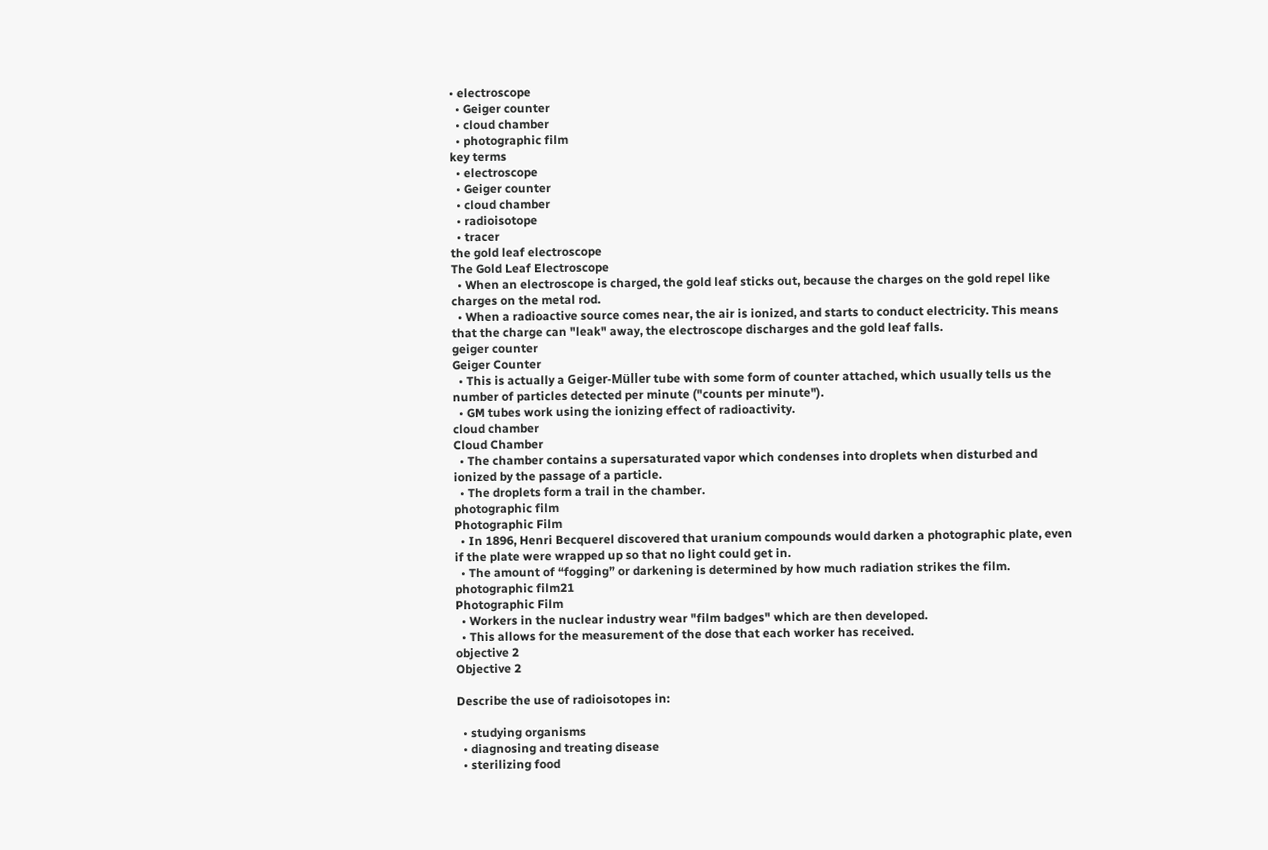• electroscope
  • Geiger counter
  • cloud chamber
  • photographic film
key terms
  • electroscope
  • Geiger counter
  • cloud chamber
  • radioisotope
  • tracer
the gold leaf electroscope
The Gold Leaf Electroscope
  • When an electroscope is charged, the gold leaf sticks out, because the charges on the gold repel like charges on the metal rod.
  • When a radioactive source comes near, the air is ionized, and starts to conduct electricity. This means that the charge can "leak" away, the electroscope discharges and the gold leaf falls.
geiger counter
Geiger Counter
  • This is actually a Geiger-Müller tube with some form of counter attached, which usually tells us the number of particles detected per minute ("counts per minute").
  • GM tubes work using the ionizing effect of radioactivity.
cloud chamber
Cloud Chamber
  • The chamber contains a supersaturated vapor which condenses into droplets when disturbed and ionized by the passage of a particle.
  • The droplets form a trail in the chamber.
photographic film
Photographic Film
  • In 1896, Henri Becquerel discovered that uranium compounds would darken a photographic plate, even if the plate were wrapped up so that no light could get in.
  • The amount of “fogging” or darkening is determined by how much radiation strikes the film.
photographic film21
Photographic Film
  • Workers in the nuclear industry wear "film badges" which are then developed.
  • This allows for the measurement of the dose that each worker has received.
objective 2
Objective 2

Describe the use of radioisotopes in:

  • studying organisms
  • diagnosing and treating disease
  • sterilizing food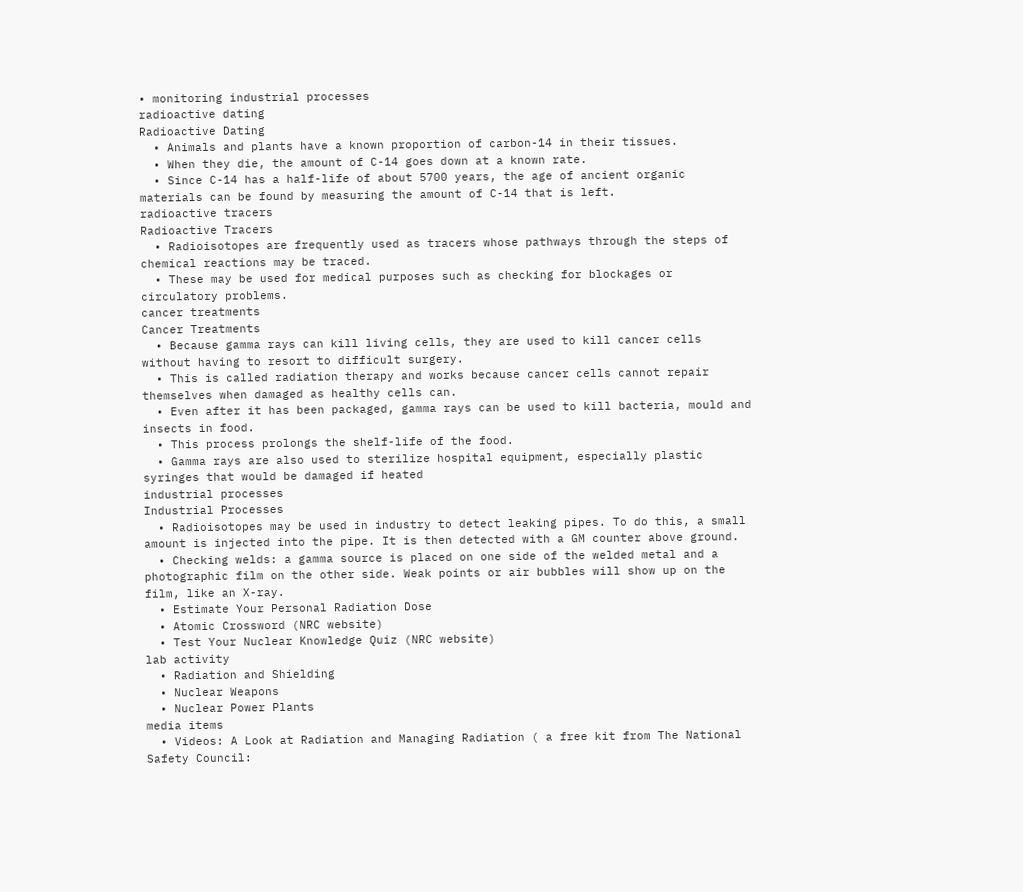• monitoring industrial processes
radioactive dating
Radioactive Dating
  • Animals and plants have a known proportion of carbon-14 in their tissues.
  • When they die, the amount of C-14 goes down at a known rate.
  • Since C-14 has a half-life of about 5700 years, the age of ancient organic materials can be found by measuring the amount of C-14 that is left.
radioactive tracers
Radioactive Tracers
  • Radioisotopes are frequently used as tracers whose pathways through the steps of chemical reactions may be traced.
  • These may be used for medical purposes such as checking for blockages or circulatory problems.
cancer treatments
Cancer Treatments
  • Because gamma rays can kill living cells, they are used to kill cancer cells without having to resort to difficult surgery.
  • This is called radiation therapy and works because cancer cells cannot repair themselves when damaged as healthy cells can.
  • Even after it has been packaged, gamma rays can be used to kill bacteria, mould and insects in food.
  • This process prolongs the shelf-life of the food.
  • Gamma rays are also used to sterilize hospital equipment, especially plastic syringes that would be damaged if heated
industrial processes
Industrial Processes
  • Radioisotopes may be used in industry to detect leaking pipes. To do this, a small amount is injected into the pipe. It is then detected with a GM counter above ground.
  • Checking welds: a gamma source is placed on one side of the welded metal and a photographic film on the other side. Weak points or air bubbles will show up on the film, like an X-ray.
  • Estimate Your Personal Radiation Dose
  • Atomic Crossword (NRC website)
  • Test Your Nuclear Knowledge Quiz (NRC website)
lab activity
  • Radiation and Shielding
  • Nuclear Weapons
  • Nuclear Power Plants
media items
  • Videos: A Look at Radiation and Managing Radiation ( a free kit from The National Safety Council: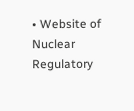• Website of Nuclear Regulatory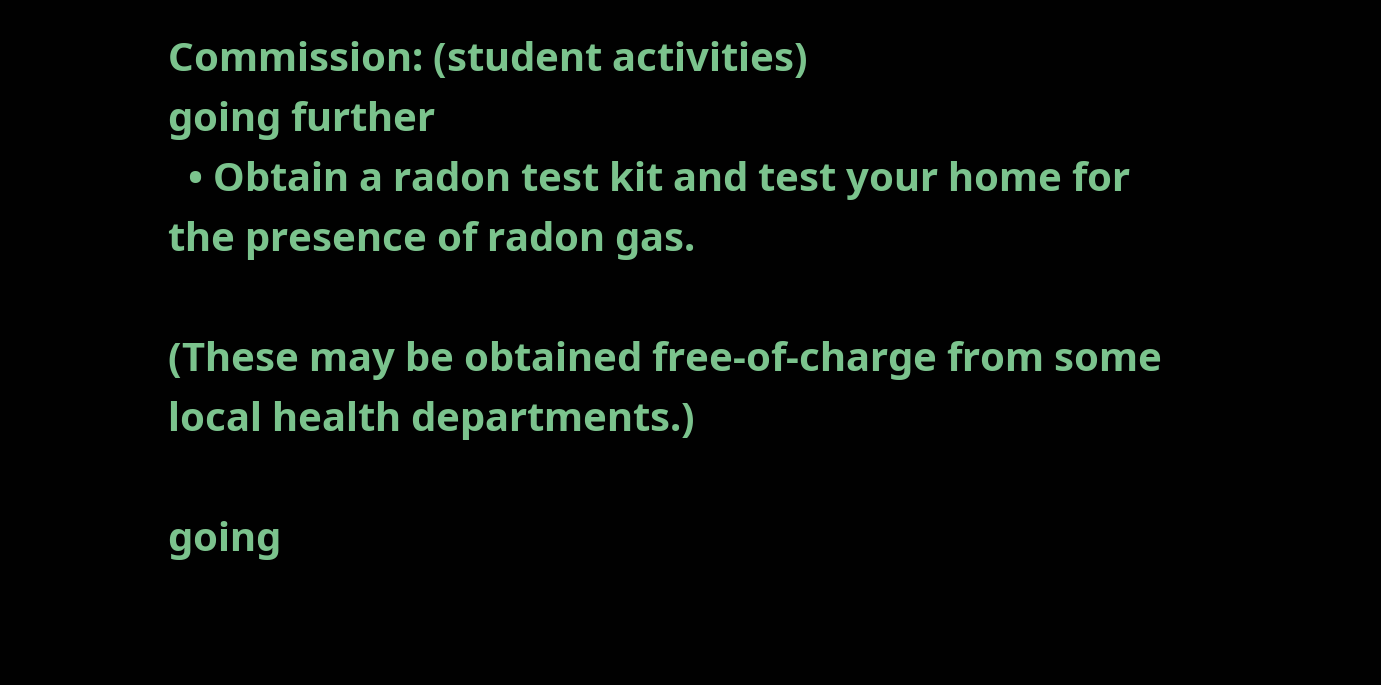Commission: (student activities)
going further
  • Obtain a radon test kit and test your home for the presence of radon gas.

(These may be obtained free-of-charge from some local health departments.)

going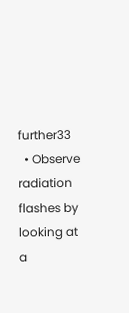further33
  • Observe radiation flashes by looking at a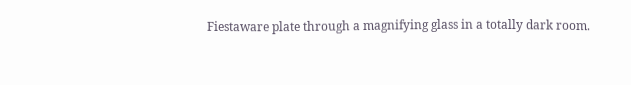Fiestaware plate through a magnifying glass in a totally dark room.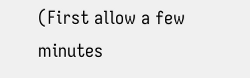(First allow a few minutes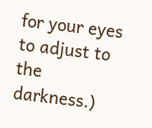for your eyes to adjust to the darkness.)